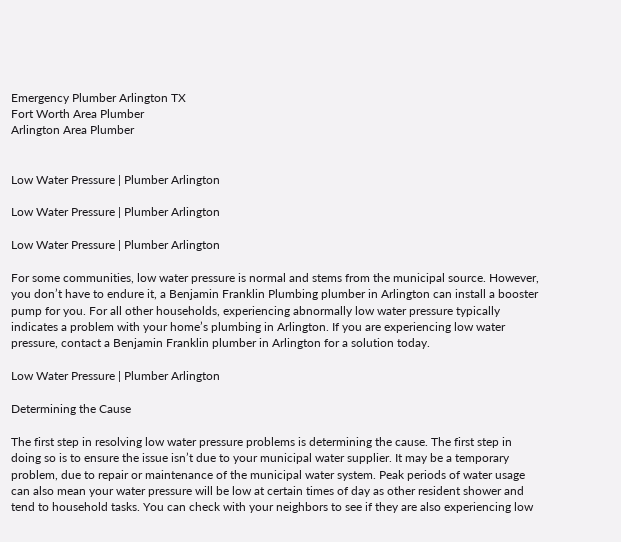Emergency Plumber Arlington TX
Fort Worth Area Plumber
Arlington Area Plumber


Low Water Pressure | Plumber Arlington

Low Water Pressure | Plumber Arlington

Low Water Pressure | Plumber Arlington

For some communities, low water pressure is normal and stems from the municipal source. However, you don’t have to endure it, a Benjamin Franklin Plumbing plumber in Arlington can install a booster pump for you. For all other households, experiencing abnormally low water pressure typically indicates a problem with your home’s plumbing in Arlington. If you are experiencing low water pressure, contact a Benjamin Franklin plumber in Arlington for a solution today.

Low Water Pressure | Plumber Arlington

Determining the Cause

The first step in resolving low water pressure problems is determining the cause. The first step in doing so is to ensure the issue isn’t due to your municipal water supplier. It may be a temporary problem, due to repair or maintenance of the municipal water system. Peak periods of water usage can also mean your water pressure will be low at certain times of day as other resident shower and tend to household tasks. You can check with your neighbors to see if they are also experiencing low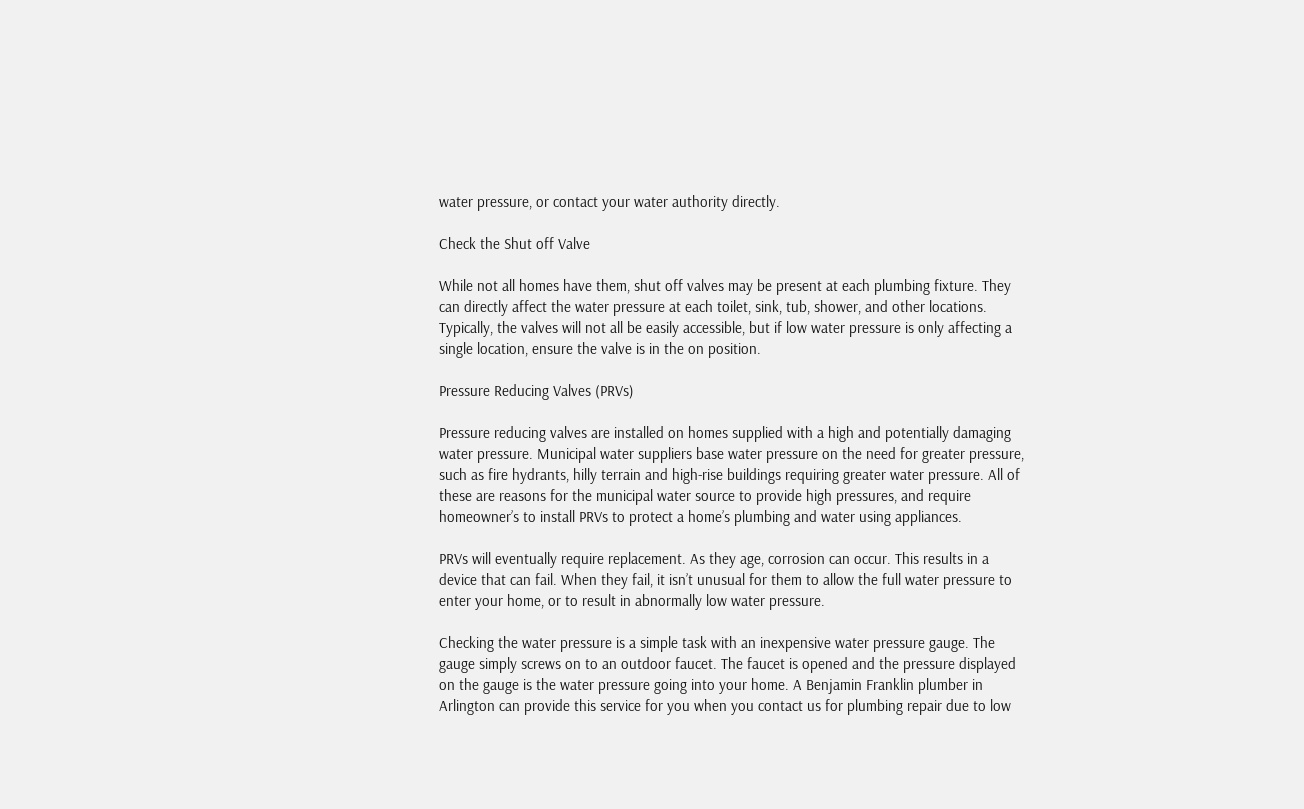water pressure, or contact your water authority directly.

Check the Shut off Valve

While not all homes have them, shut off valves may be present at each plumbing fixture. They can directly affect the water pressure at each toilet, sink, tub, shower, and other locations. Typically, the valves will not all be easily accessible, but if low water pressure is only affecting a single location, ensure the valve is in the on position.

Pressure Reducing Valves (PRVs)

Pressure reducing valves are installed on homes supplied with a high and potentially damaging water pressure. Municipal water suppliers base water pressure on the need for greater pressure, such as fire hydrants, hilly terrain and high-rise buildings requiring greater water pressure. All of these are reasons for the municipal water source to provide high pressures, and require homeowner’s to install PRVs to protect a home’s plumbing and water using appliances.

PRVs will eventually require replacement. As they age, corrosion can occur. This results in a device that can fail. When they fail, it isn’t unusual for them to allow the full water pressure to enter your home, or to result in abnormally low water pressure.

Checking the water pressure is a simple task with an inexpensive water pressure gauge. The gauge simply screws on to an outdoor faucet. The faucet is opened and the pressure displayed on the gauge is the water pressure going into your home. A Benjamin Franklin plumber in Arlington can provide this service for you when you contact us for plumbing repair due to low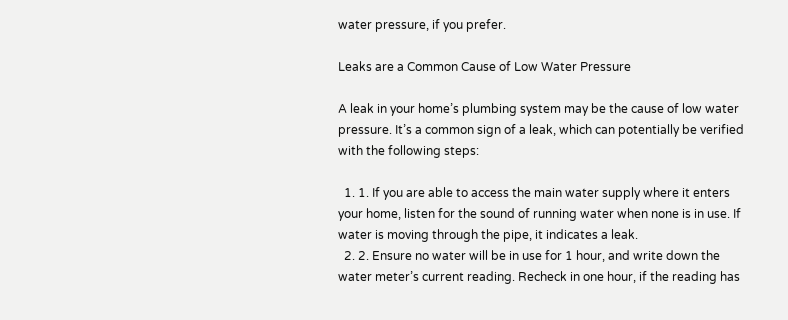water pressure, if you prefer.

Leaks are a Common Cause of Low Water Pressure

A leak in your home’s plumbing system may be the cause of low water pressure. It’s a common sign of a leak, which can potentially be verified with the following steps:

  1. 1. If you are able to access the main water supply where it enters your home, listen for the sound of running water when none is in use. If water is moving through the pipe, it indicates a leak.
  2. 2. Ensure no water will be in use for 1 hour, and write down the water meter’s current reading. Recheck in one hour, if the reading has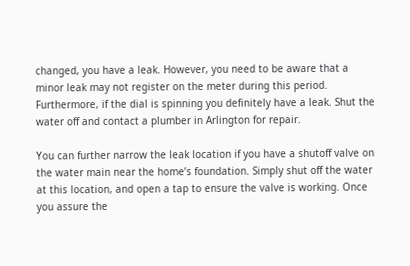changed, you have a leak. However, you need to be aware that a minor leak may not register on the meter during this period. Furthermore, if the dial is spinning you definitely have a leak. Shut the water off and contact a plumber in Arlington for repair.

You can further narrow the leak location if you have a shutoff valve on the water main near the home’s foundation. Simply shut off the water at this location, and open a tap to ensure the valve is working. Once you assure the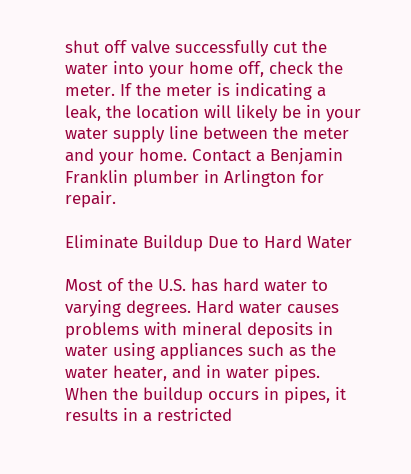shut off valve successfully cut the water into your home off, check the meter. If the meter is indicating a leak, the location will likely be in your water supply line between the meter and your home. Contact a Benjamin Franklin plumber in Arlington for repair.

Eliminate Buildup Due to Hard Water

Most of the U.S. has hard water to varying degrees. Hard water causes problems with mineral deposits in water using appliances such as the water heater, and in water pipes. When the buildup occurs in pipes, it results in a restricted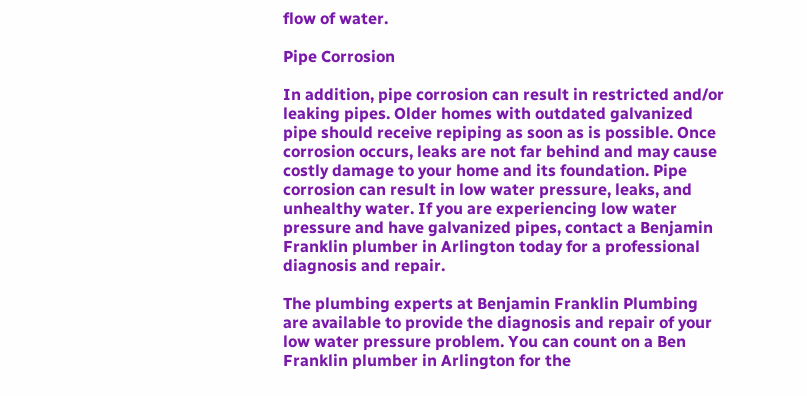flow of water.

Pipe Corrosion

In addition, pipe corrosion can result in restricted and/or leaking pipes. Older homes with outdated galvanized pipe should receive repiping as soon as is possible. Once corrosion occurs, leaks are not far behind and may cause costly damage to your home and its foundation. Pipe corrosion can result in low water pressure, leaks, and unhealthy water. If you are experiencing low water pressure and have galvanized pipes, contact a Benjamin Franklin plumber in Arlington today for a professional diagnosis and repair.

The plumbing experts at Benjamin Franklin Plumbing are available to provide the diagnosis and repair of your low water pressure problem. You can count on a Ben Franklin plumber in Arlington for the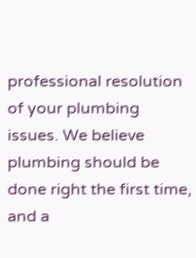professional resolution of your plumbing issues. We believe plumbing should be done right the first time, and a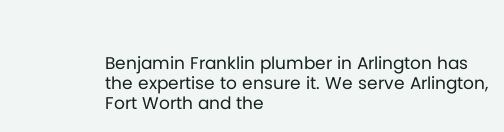Benjamin Franklin plumber in Arlington has the expertise to ensure it. We serve Arlington, Fort Worth and the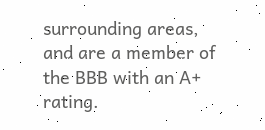surrounding areas, and are a member of the BBB with an A+ rating.